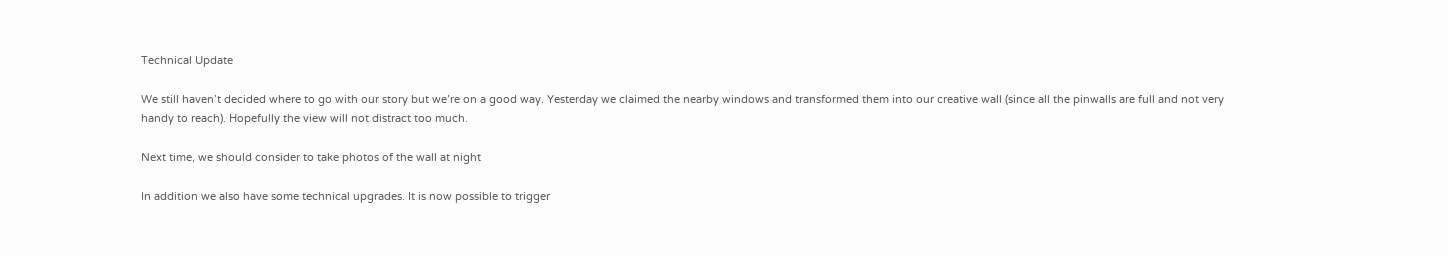Technical Update

We still haven’t decided where to go with our story but we’re on a good way. Yesterday we claimed the nearby windows and transformed them into our creative wall (since all the pinwalls are full and not very handy to reach). Hopefully the view will not distract too much.

Next time, we should consider to take photos of the wall at night

In addition we also have some technical upgrades. It is now possible to trigger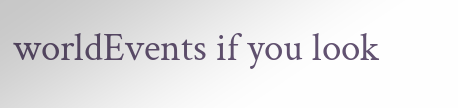worldEvents if you look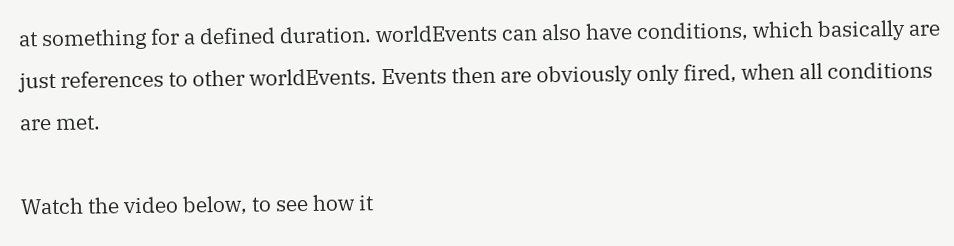at something for a defined duration. worldEvents can also have conditions, which basically are just references to other worldEvents. Events then are obviously only fired, when all conditions are met.

Watch the video below, to see how it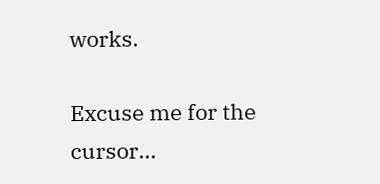works.

Excuse me for the cursor…